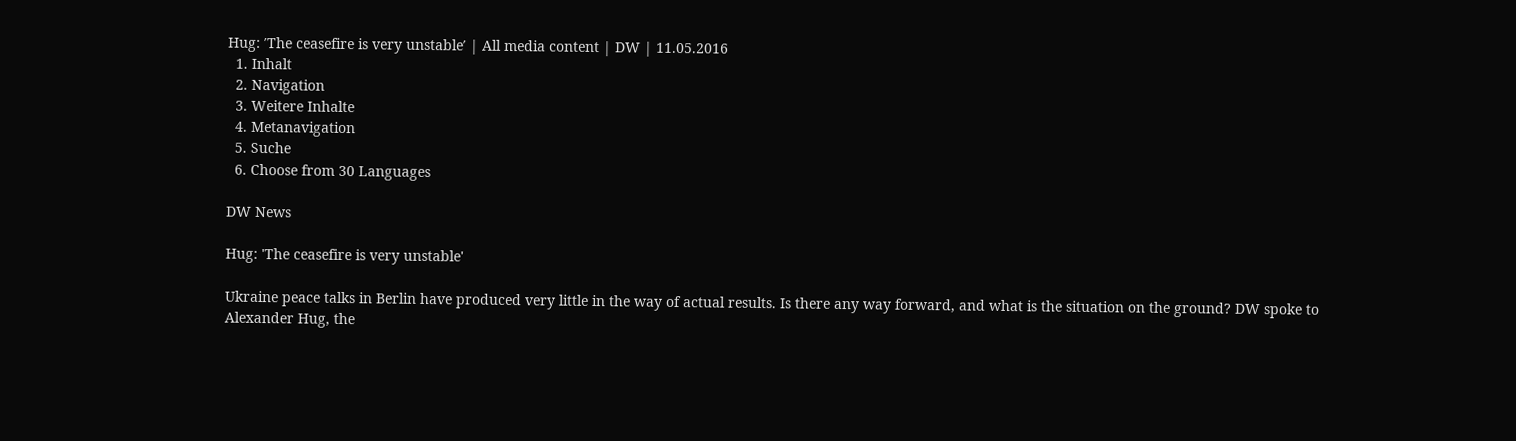Hug: ′The ceasefire is very unstable′ | All media content | DW | 11.05.2016
  1. Inhalt
  2. Navigation
  3. Weitere Inhalte
  4. Metanavigation
  5. Suche
  6. Choose from 30 Languages

DW News

Hug: 'The ceasefire is very unstable'

Ukraine peace talks in Berlin have produced very little in the way of actual results. Is there any way forward, and what is the situation on the ground? DW spoke to Alexander Hug, the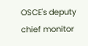OSCE's deputy chief monitor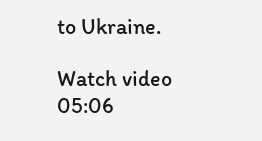to Ukraine.

Watch video 05:06